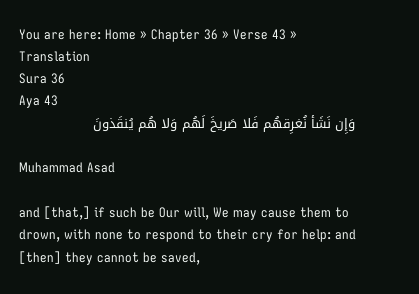You are here: Home » Chapter 36 » Verse 43 » Translation
Sura 36
Aya 43
وَإِن نَشَأ نُغرِقهُم فَلا صَريخَ لَهُم وَلا هُم يُنقَذونَ

Muhammad Asad

and [that,] if such be Our will, We may cause them to drown, with none to respond to their cry for help: and [then] they cannot be saved,